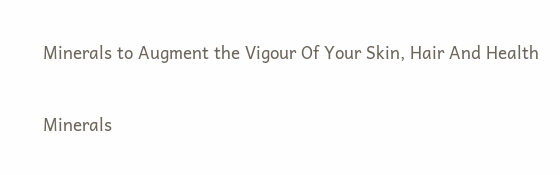Minerals to Augment the Vigour Of Your Skin, Hair And Health

Minerals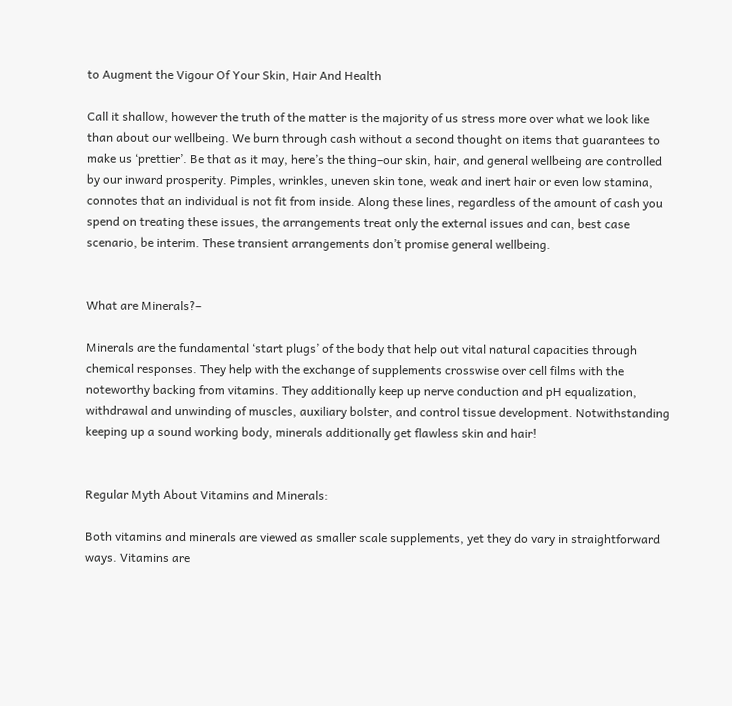to Augment the Vigour Of Your Skin, Hair And Health

Call it shallow, however the truth of the matter is the majority of us stress more over what we look like than about our wellbeing. We burn through cash without a second thought on items that guarantees to make us ‘prettier’. Be that as it may, here’s the thing–our skin, hair, and general wellbeing are controlled by our inward prosperity. Pimples, wrinkles, uneven skin tone, weak and inert hair or even low stamina, connotes that an individual is not fit from inside. Along these lines, regardless of the amount of cash you spend on treating these issues, the arrangements treat only the external issues and can, best case scenario, be interim. These transient arrangements don’t promise general wellbeing.


What are Minerals?–

Minerals are the fundamental ‘start plugs’ of the body that help out vital natural capacities through chemical responses. They help with the exchange of supplements crosswise over cell films with the noteworthy backing from vitamins. They additionally keep up nerve conduction and pH equalization, withdrawal and unwinding of muscles, auxiliary bolster, and control tissue development. Notwithstanding keeping up a sound working body, minerals additionally get flawless skin and hair!


Regular Myth About Vitamins and Minerals:

Both vitamins and minerals are viewed as smaller scale supplements, yet they do vary in straightforward ways. Vitamins are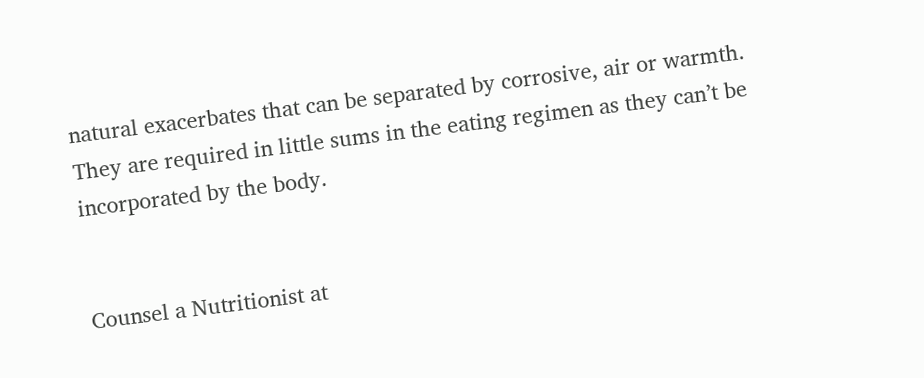natural exacerbates that can be separated by corrosive, air or warmth. They are required in little sums in the eating regimen as they can’t be incorporated by the body.


Counsel a Nutritionist at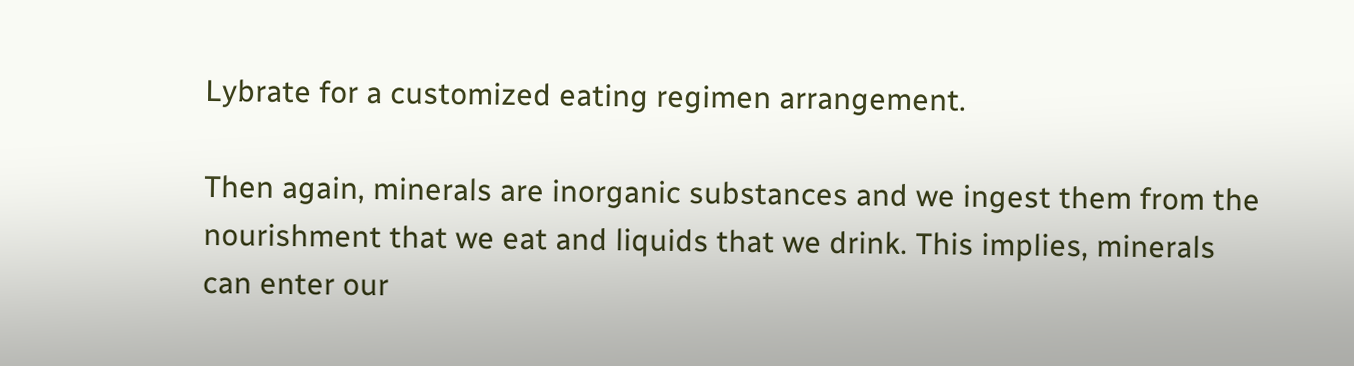Lybrate for a customized eating regimen arrangement.

Then again, minerals are inorganic substances and we ingest them from the nourishment that we eat and liquids that we drink. This implies, minerals can enter our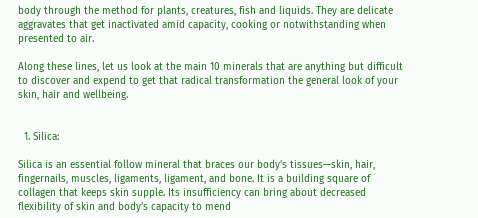body through the method for plants, creatures, fish and liquids. They are delicate aggravates that get inactivated amid capacity, cooking or notwithstanding when presented to air.

Along these lines, let us look at the main 10 minerals that are anything but difficult to discover and expend to get that radical transformation the general look of your skin, hair and wellbeing.


  1. Silica:

Silica is an essential follow mineral that braces our body’s tissues—skin, hair, fingernails, muscles, ligaments, ligament, and bone. It is a building square of collagen that keeps skin supple. Its insufficiency can bring about decreased flexibility of skin and body’s capacity to mend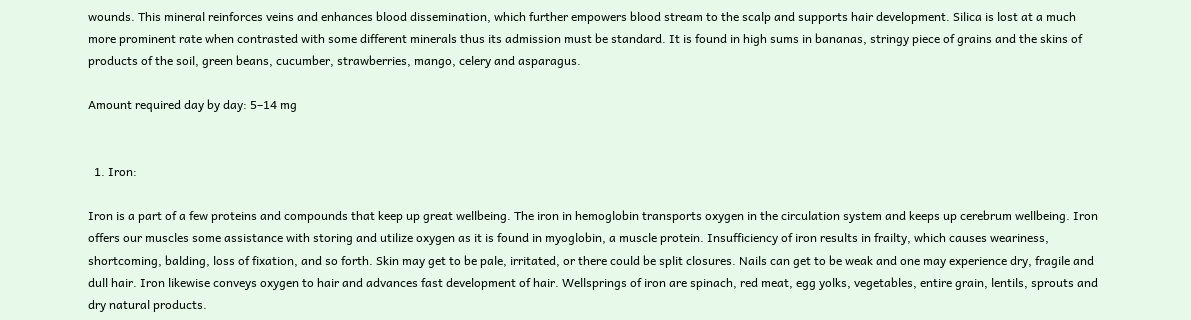wounds. This mineral reinforces veins and enhances blood dissemination, which further empowers blood stream to the scalp and supports hair development. Silica is lost at a much more prominent rate when contrasted with some different minerals thus its admission must be standard. It is found in high sums in bananas, stringy piece of grains and the skins of products of the soil, green beans, cucumber, strawberries, mango, celery and asparagus.

Amount required day by day: 5–14 mg


  1. Iron:

Iron is a part of a few proteins and compounds that keep up great wellbeing. The iron in hemoglobin transports oxygen in the circulation system and keeps up cerebrum wellbeing. Iron offers our muscles some assistance with storing and utilize oxygen as it is found in myoglobin, a muscle protein. Insufficiency of iron results in frailty, which causes weariness, shortcoming, balding, loss of fixation, and so forth. Skin may get to be pale, irritated, or there could be split closures. Nails can get to be weak and one may experience dry, fragile and dull hair. Iron likewise conveys oxygen to hair and advances fast development of hair. Wellsprings of iron are spinach, red meat, egg yolks, vegetables, entire grain, lentils, sprouts and dry natural products.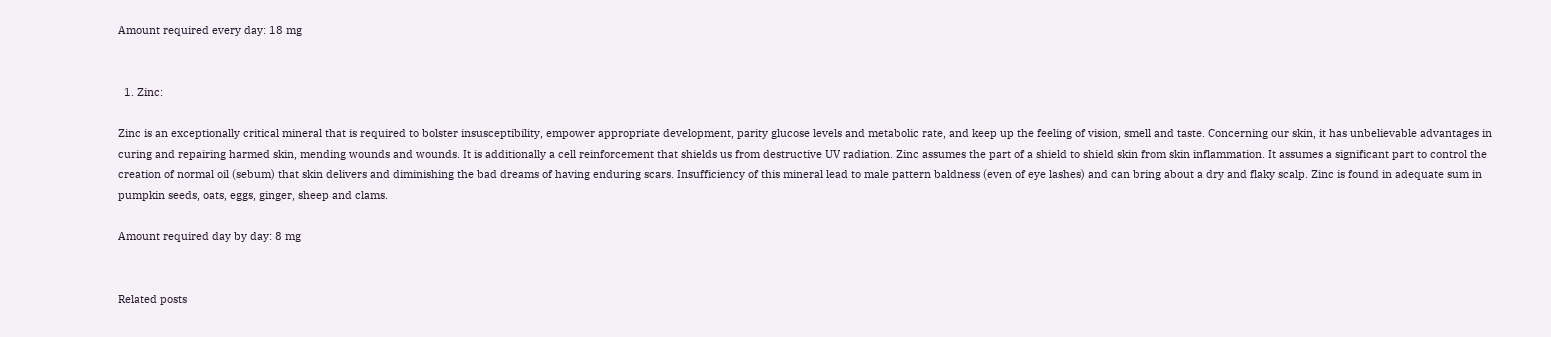Amount required every day: 18 mg


  1. Zinc:

Zinc is an exceptionally critical mineral that is required to bolster insusceptibility, empower appropriate development, parity glucose levels and metabolic rate, and keep up the feeling of vision, smell and taste. Concerning our skin, it has unbelievable advantages in curing and repairing harmed skin, mending wounds and wounds. It is additionally a cell reinforcement that shields us from destructive UV radiation. Zinc assumes the part of a shield to shield skin from skin inflammation. It assumes a significant part to control the creation of normal oil (sebum) that skin delivers and diminishing the bad dreams of having enduring scars. Insufficiency of this mineral lead to male pattern baldness (even of eye lashes) and can bring about a dry and flaky scalp. Zinc is found in adequate sum in pumpkin seeds, oats, eggs, ginger, sheep and clams.

Amount required day by day: 8 mg


Related posts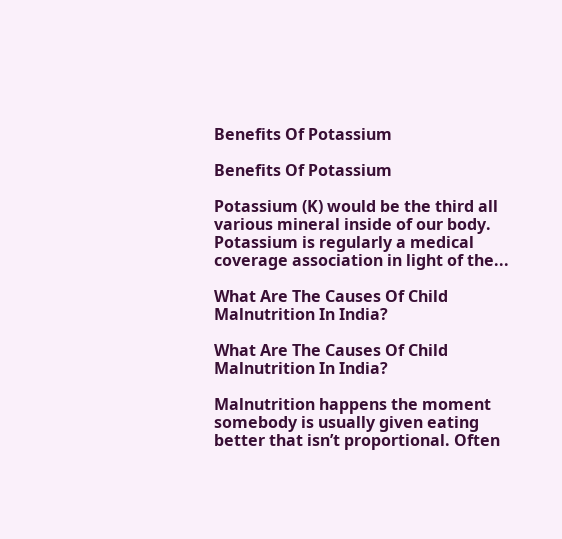Benefits Of Potassium

Benefits Of Potassium

Potassium (K) would be the third all various mineral inside of our body. Potassium is regularly a medical coverage association in light of the...

What Are The Causes Of Child Malnutrition In India?

What Are The Causes Of Child Malnutrition In India?

Malnutrition happens the moment somebody is usually given eating better that isn’t proportional. Often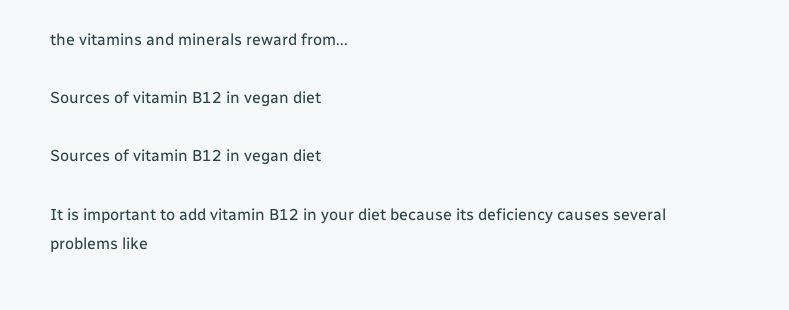the vitamins and minerals reward from...

Sources of vitamin B12 in vegan diet

Sources of vitamin B12 in vegan diet

It is important to add vitamin B12 in your diet because its deficiency causes several problems like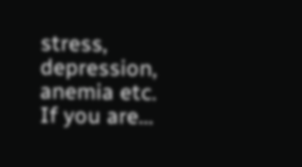stress, depression, anemia etc. If you are...